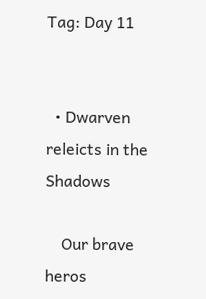Tag: Day 11


  • Dwarven releicts in the Shadows

    Our brave heros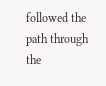followed the path through the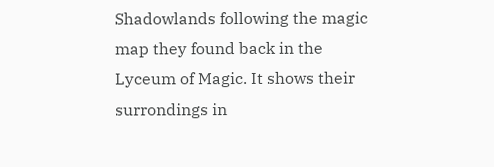Shadowlands following the magic map they found back in the Lyceum of Magic. It shows their surrondings in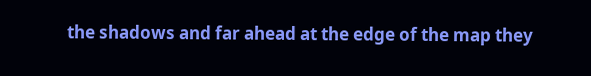the shadows and far ahead at the edge of the map they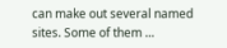can make out several named sites. Some of them …